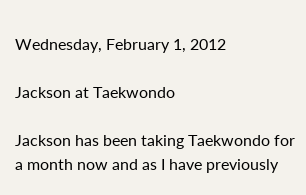Wednesday, February 1, 2012

Jackson at Taekwondo

Jackson has been taking Taekwondo for a month now and as I have previously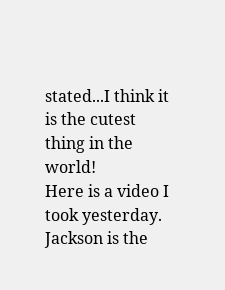stated...I think it is the cutest thing in the world!
Here is a video I took yesterday. Jackson is the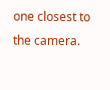one closest to the camera.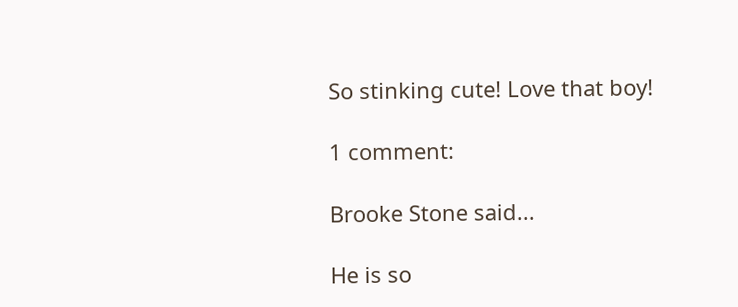So stinking cute! Love that boy!

1 comment:

Brooke Stone said...

He is so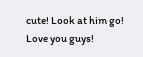cute! Look at him go! Love you guys!